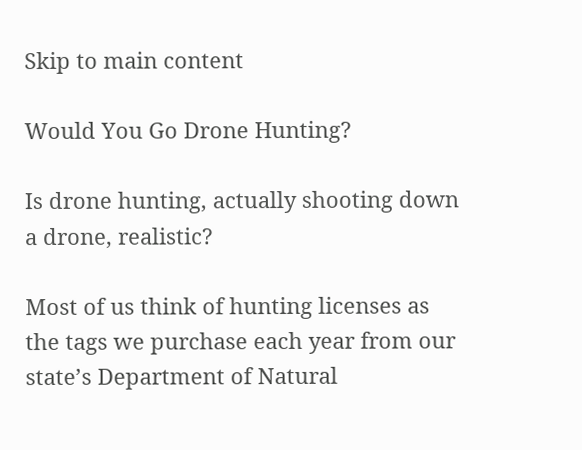Skip to main content

Would You Go Drone Hunting?

Is drone hunting, actually shooting down a drone, realistic?

Most of us think of hunting licenses as the tags we purchase each year from our state’s Department of Natural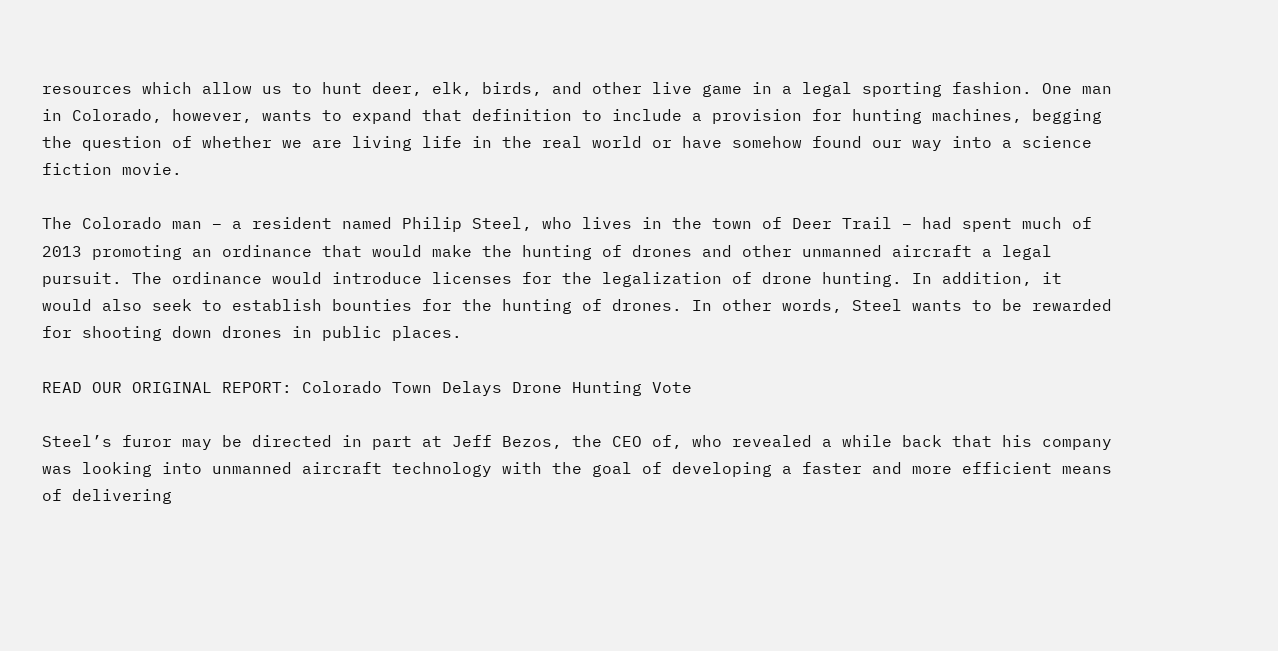resources which allow us to hunt deer, elk, birds, and other live game in a legal sporting fashion. One man in Colorado, however, wants to expand that definition to include a provision for hunting machines, begging the question of whether we are living life in the real world or have somehow found our way into a science fiction movie.

The Colorado man – a resident named Philip Steel, who lives in the town of Deer Trail – had spent much of 2013 promoting an ordinance that would make the hunting of drones and other unmanned aircraft a legal pursuit. The ordinance would introduce licenses for the legalization of drone hunting. In addition, it would also seek to establish bounties for the hunting of drones. In other words, Steel wants to be rewarded for shooting down drones in public places.

READ OUR ORIGINAL REPORT: Colorado Town Delays Drone Hunting Vote

Steel’s furor may be directed in part at Jeff Bezos, the CEO of, who revealed a while back that his company was looking into unmanned aircraft technology with the goal of developing a faster and more efficient means of delivering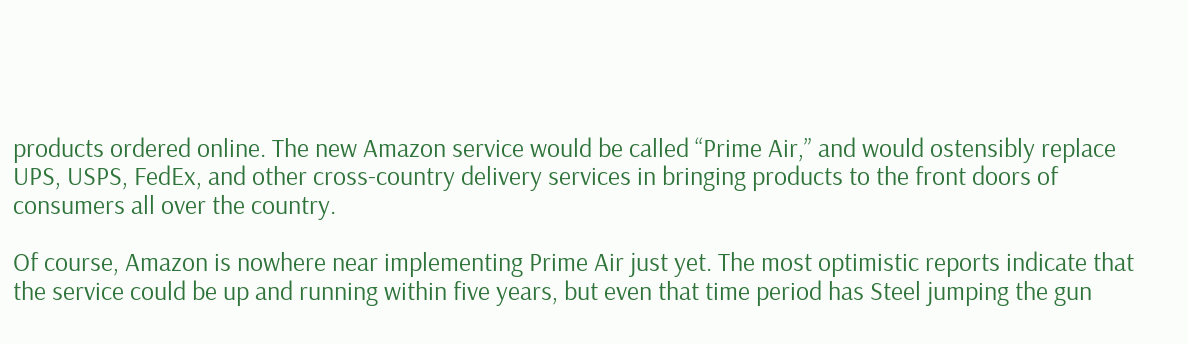products ordered online. The new Amazon service would be called “Prime Air,” and would ostensibly replace UPS, USPS, FedEx, and other cross-country delivery services in bringing products to the front doors of consumers all over the country.

Of course, Amazon is nowhere near implementing Prime Air just yet. The most optimistic reports indicate that the service could be up and running within five years, but even that time period has Steel jumping the gun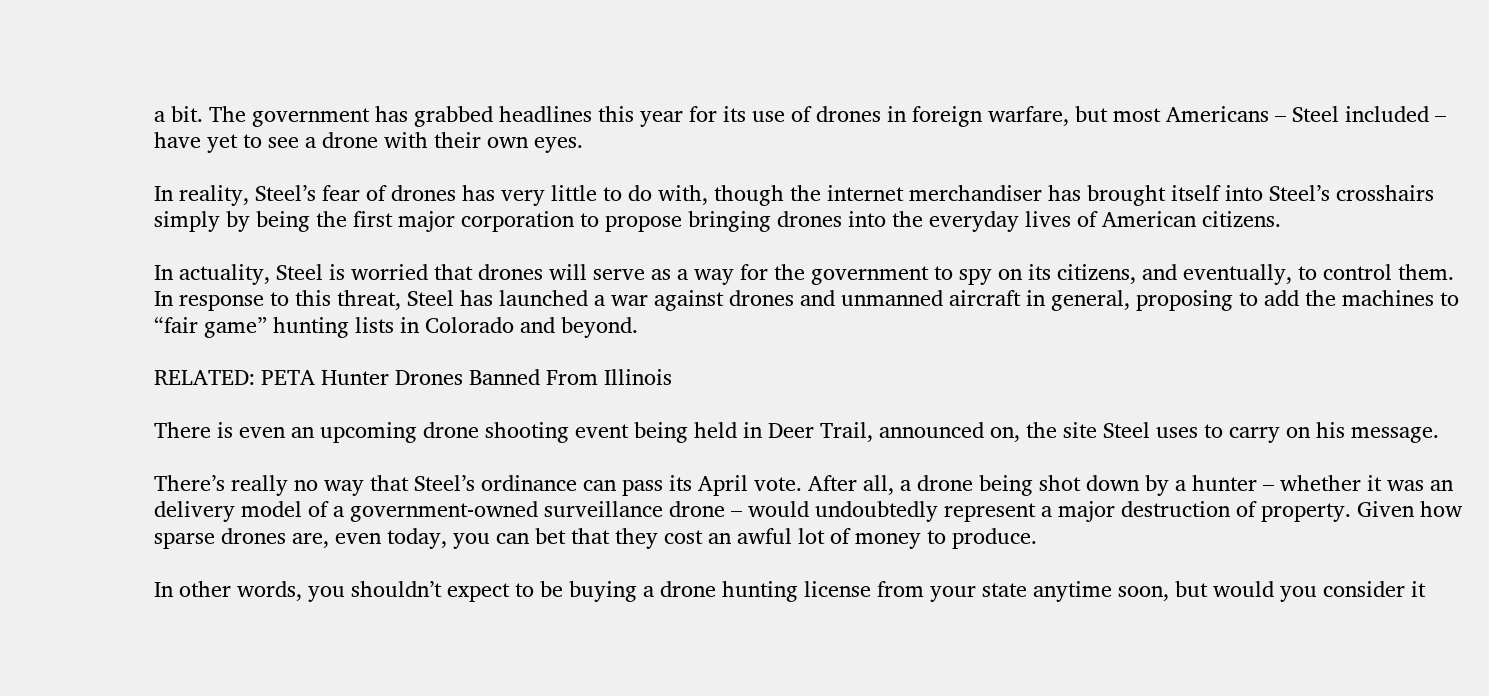a bit. The government has grabbed headlines this year for its use of drones in foreign warfare, but most Americans – Steel included – have yet to see a drone with their own eyes.

In reality, Steel’s fear of drones has very little to do with, though the internet merchandiser has brought itself into Steel’s crosshairs simply by being the first major corporation to propose bringing drones into the everyday lives of American citizens.

In actuality, Steel is worried that drones will serve as a way for the government to spy on its citizens, and eventually, to control them. In response to this threat, Steel has launched a war against drones and unmanned aircraft in general, proposing to add the machines to “fair game” hunting lists in Colorado and beyond.

RELATED: PETA Hunter Drones Banned From Illinois

There is even an upcoming drone shooting event being held in Deer Trail, announced on, the site Steel uses to carry on his message.

There’s really no way that Steel’s ordinance can pass its April vote. After all, a drone being shot down by a hunter – whether it was an delivery model of a government-owned surveillance drone – would undoubtedly represent a major destruction of property. Given how sparse drones are, even today, you can bet that they cost an awful lot of money to produce.

In other words, you shouldn’t expect to be buying a drone hunting license from your state anytime soon, but would you consider it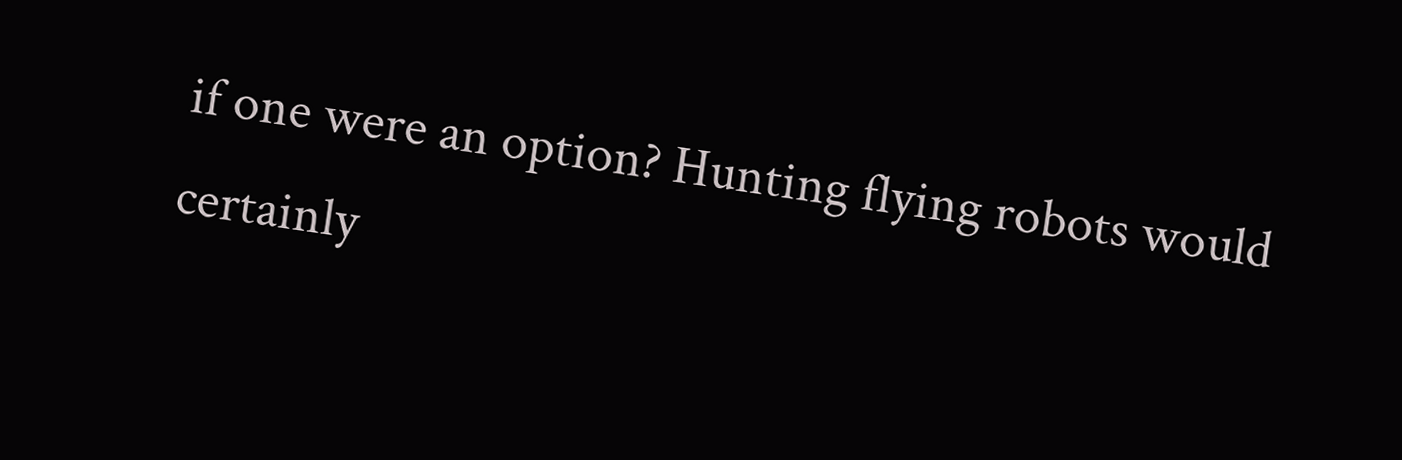if one were an option? Hunting flying robots would certainly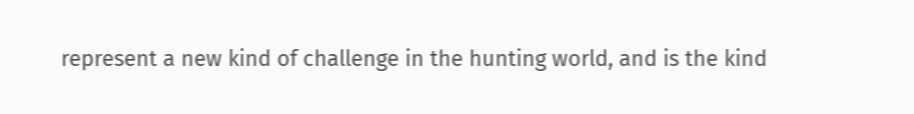represent a new kind of challenge in the hunting world, and is the kind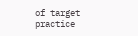of target practice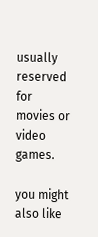usually reserved for movies or video games.

you might also like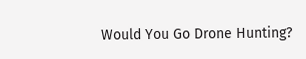Would You Go Drone Hunting?